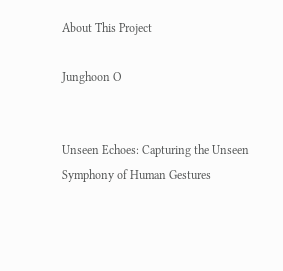About This Project

Junghoon O


Unseen Echoes: Capturing the Unseen Symphony of Human Gestures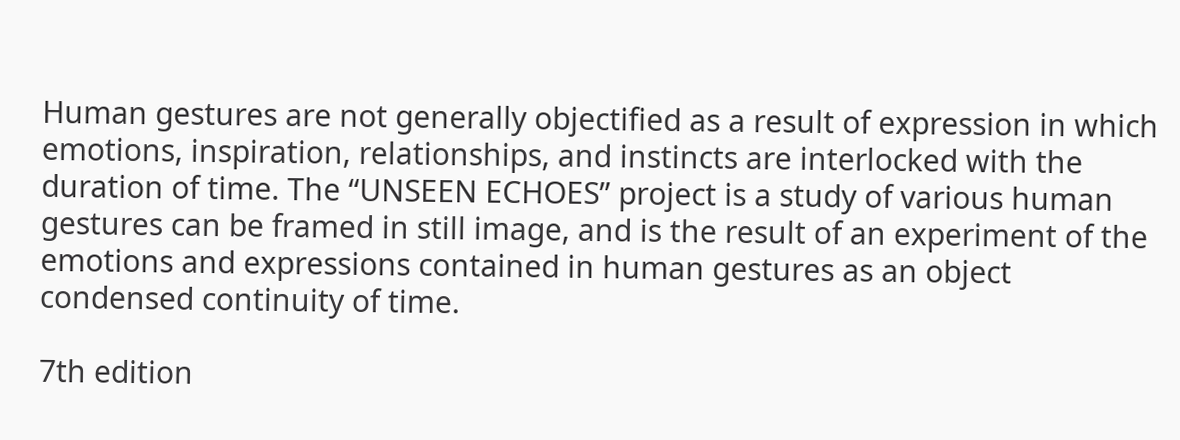Human gestures are not generally objectified as a result of expression in which emotions, inspiration, relationships, and instincts are interlocked with the duration of time. The “UNSEEN ECHOES” project is a study of various human gestures can be framed in still image, and is the result of an experiment of the emotions and expressions contained in human gestures as an object condensed continuity of time.

7th edition